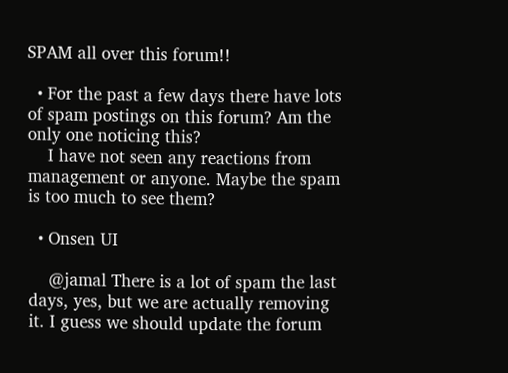SPAM all over this forum!!

  • For the past a few days there have lots of spam postings on this forum? Am the only one noticing this?
    I have not seen any reactions from management or anyone. Maybe the spam is too much to see them?

  • Onsen UI

    @jamal There is a lot of spam the last days, yes, but we are actually removing it. I guess we should update the forum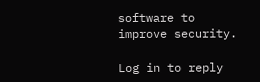software to improve security.

Log in to reply